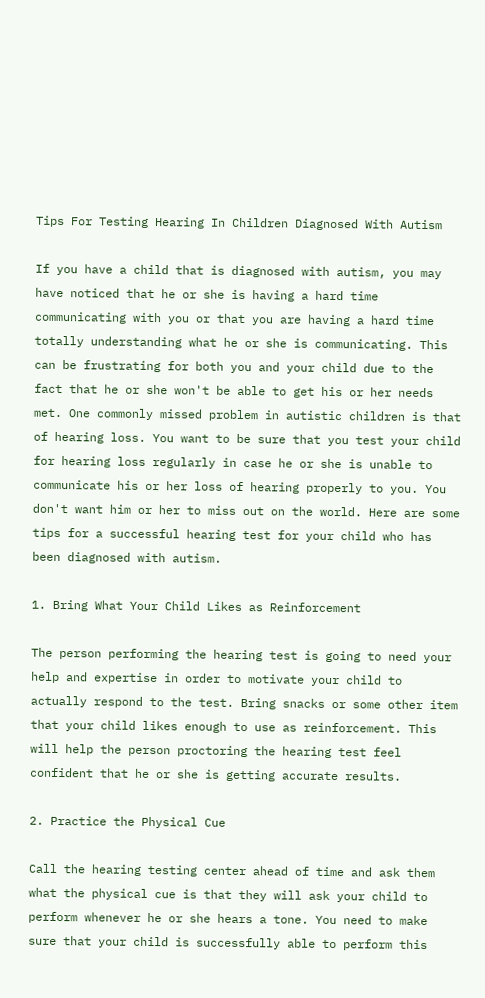Tips For Testing Hearing In Children Diagnosed With Autism

If you have a child that is diagnosed with autism, you may have noticed that he or she is having a hard time communicating with you or that you are having a hard time totally understanding what he or she is communicating. This can be frustrating for both you and your child due to the fact that he or she won't be able to get his or her needs met. One commonly missed problem in autistic children is that of hearing loss. You want to be sure that you test your child for hearing loss regularly in case he or she is unable to communicate his or her loss of hearing properly to you. You don't want him or her to miss out on the world. Here are some tips for a successful hearing test for your child who has been diagnosed with autism.

1. Bring What Your Child Likes as Reinforcement

The person performing the hearing test is going to need your help and expertise in order to motivate your child to actually respond to the test. Bring snacks or some other item that your child likes enough to use as reinforcement. This will help the person proctoring the hearing test feel confident that he or she is getting accurate results.

2. Practice the Physical Cue

Call the hearing testing center ahead of time and ask them what the physical cue is that they will ask your child to perform whenever he or she hears a tone. You need to make sure that your child is successfully able to perform this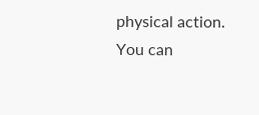physical action. You can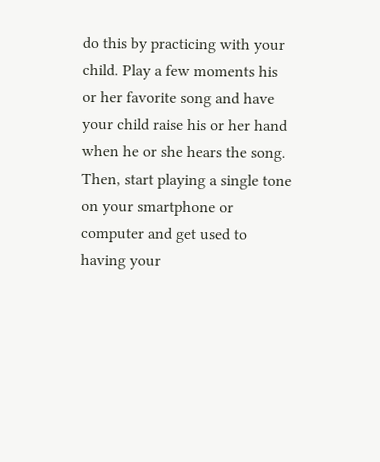do this by practicing with your child. Play a few moments his or her favorite song and have your child raise his or her hand when he or she hears the song. Then, start playing a single tone on your smartphone or computer and get used to having your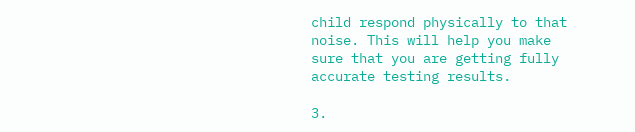child respond physically to that noise. This will help you make sure that you are getting fully accurate testing results.

3.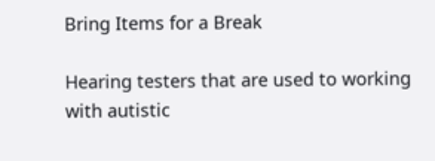Bring Items for a Break

Hearing testers that are used to working with autistic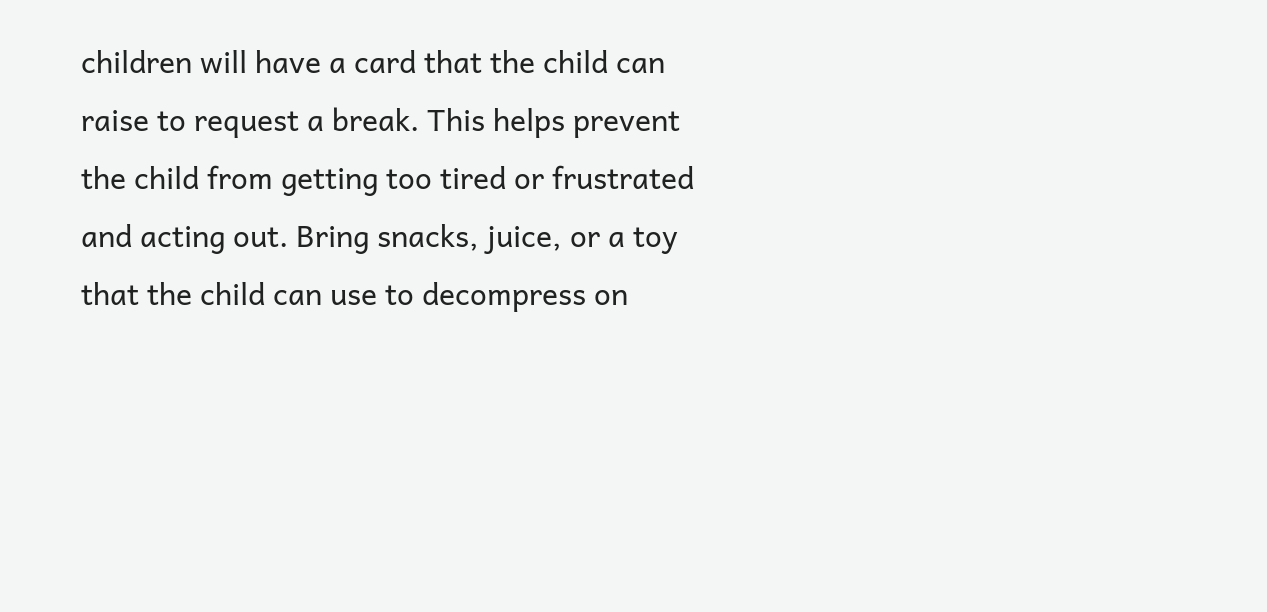children will have a card that the child can raise to request a break. This helps prevent the child from getting too tired or frustrated and acting out. Bring snacks, juice, or a toy that the child can use to decompress on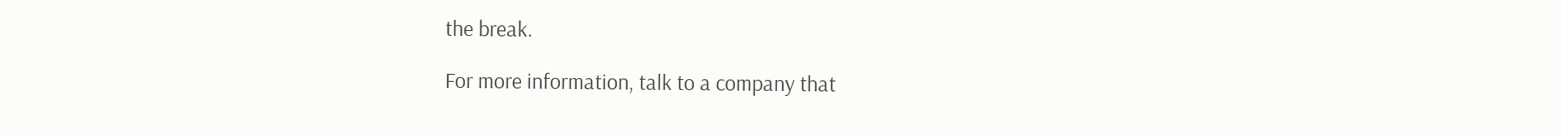the break.

For more information, talk to a company that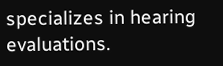specializes in hearing evaluations.